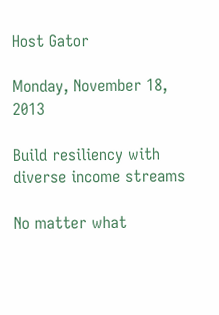Host Gator

Monday, November 18, 2013

Build resiliency with diverse income streams

No matter what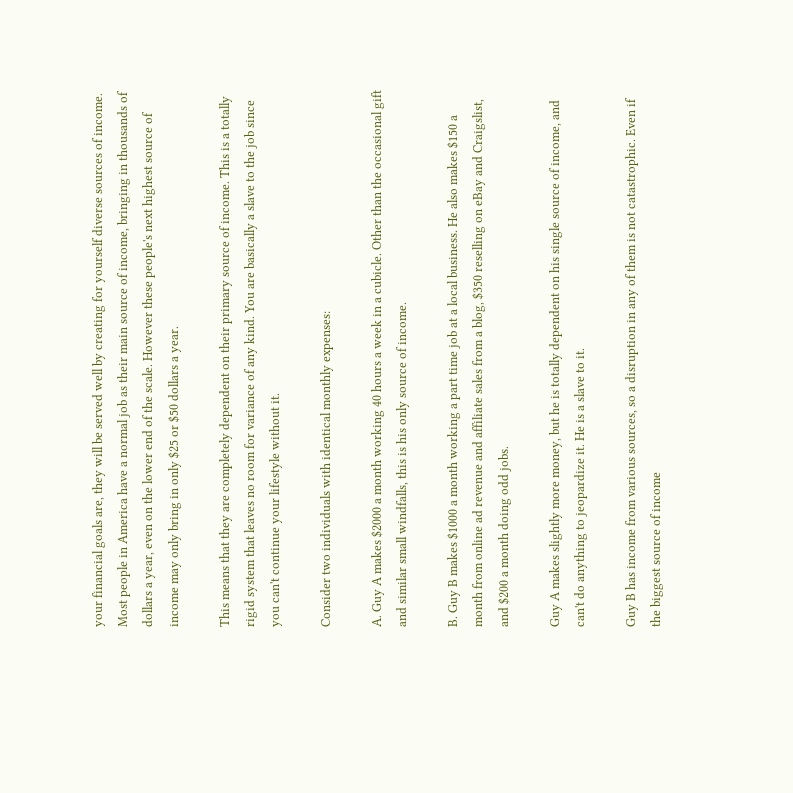your financial goals are, they will be served well by creating for yourself diverse sources of income. Most people in America have a normal job as their main source of income, bringing in thousands of dollars a year, even on the lower end of the scale. However these people's next highest source of income may only bring in only $25 or $50 dollars a year.

This means that they are completely dependent on their primary source of income. This is a totally rigid system that leaves no room for variance of any kind. You are basically a slave to the job since you can't continue your lifestyle without it.

Consider two individuals with identical monthly expenses:

A. Guy A makes $2000 a month working 40 hours a week in a cubicle. Other than the occasional gift and similar small windfalls, this is his only source of income.

B. Guy B makes $1000 a month working a part time job at a local business. He also makes $150 a month from online ad revenue and affiliate sales from a blog, $350 reselling on eBay and Craigslist, and $200 a month doing odd jobs.

Guy A makes slightly more money, but he is totally dependent on his single source of income, and can't do anything to jeopardize it. He is a slave to it.

Guy B has income from various sources, so a disruption in any of them is not catastrophic. Even if the biggest source of income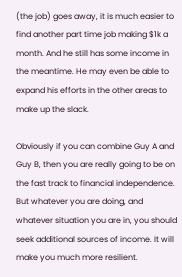(the job) goes away, it is much easier to find another part time job making $1k a month. And he still has some income in the meantime. He may even be able to expand his efforts in the other areas to make up the slack.

Obviously if you can combine Guy A and Guy B, then you are really going to be on the fast track to financial independence. But whatever you are doing, and whatever situation you are in, you should seek additional sources of income. It will make you much more resilient.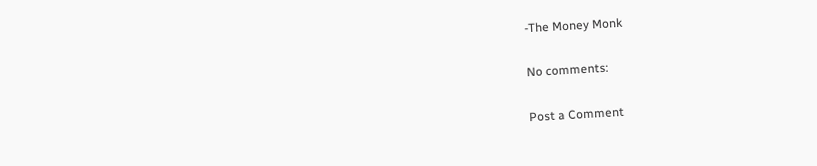-The Money Monk

No comments:

Post a Comment